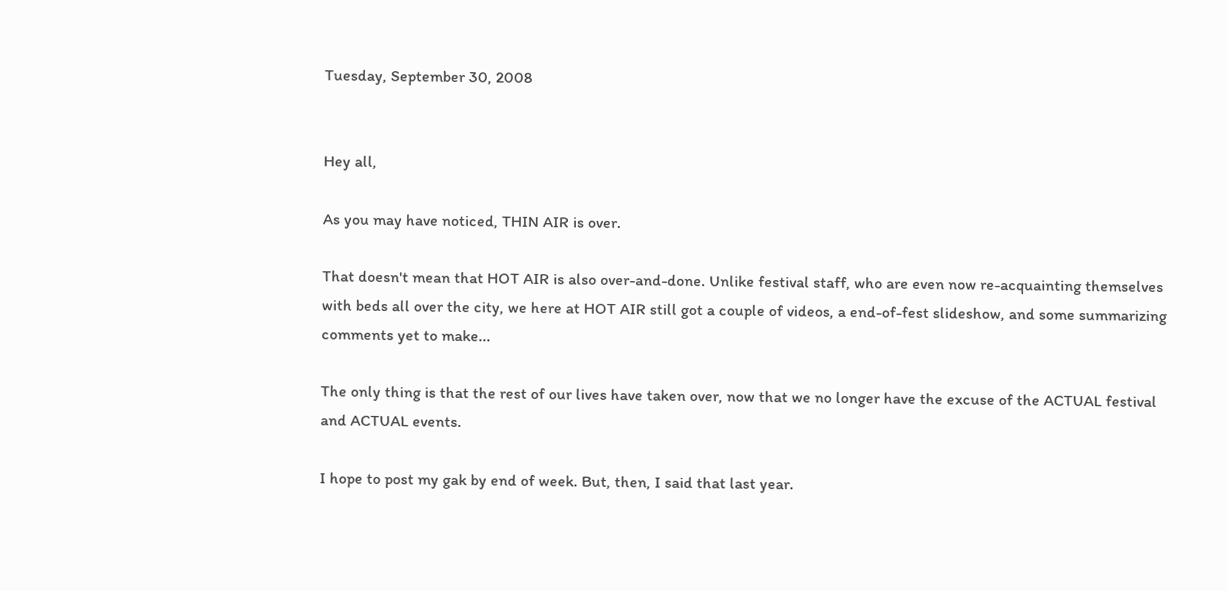Tuesday, September 30, 2008


Hey all,

As you may have noticed, THIN AIR is over.

That doesn't mean that HOT AIR is also over-and-done. Unlike festival staff, who are even now re-acquainting themselves with beds all over the city, we here at HOT AIR still got a couple of videos, a end-of-fest slideshow, and some summarizing comments yet to make...

The only thing is that the rest of our lives have taken over, now that we no longer have the excuse of the ACTUAL festival and ACTUAL events.

I hope to post my gak by end of week. But, then, I said that last year.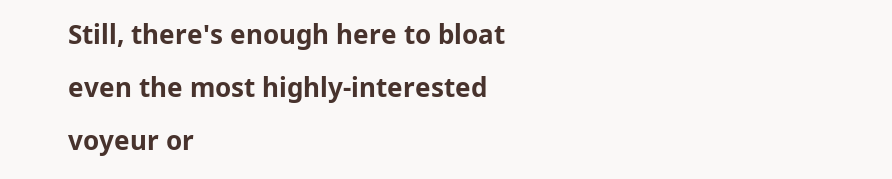Still, there's enough here to bloat even the most highly-interested voyeur or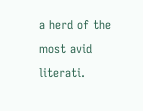a herd of the most avid literati.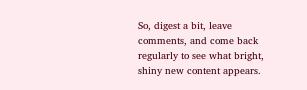So, digest a bit, leave comments, and come back regularly to see what bright, shiny new content appears.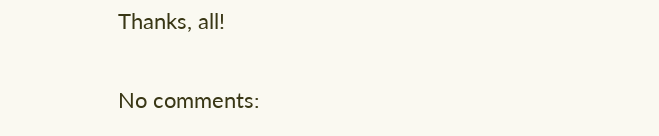Thanks, all!

No comments: